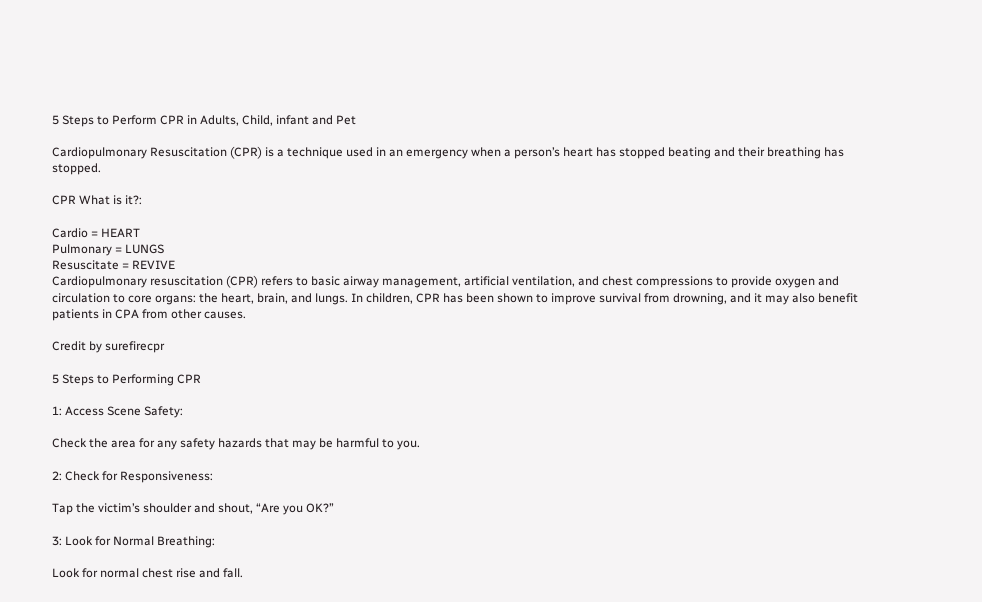5 Steps to Perform CPR in Adults, Child, infant and Pet

Cardiopulmonary Resuscitation (CPR) is a technique used in an emergency when a person’s heart has stopped beating and their breathing has stopped.

CPR What is it?:

Cardio = HEART
Pulmonary = LUNGS
Resuscitate = REVIVE
Cardiopulmonary resuscitation (CPR) refers to basic airway management, artificial ventilation, and chest compressions to provide oxygen and circulation to core organs: the heart, brain, and lungs. In children, CPR has been shown to improve survival from drowning, and it may also benefit patients in CPA from other causes.

Credit by surefirecpr

5 Steps to Performing CPR

1: Access Scene Safety:

Check the area for any safety hazards that may be harmful to you.

2: Check for Responsiveness:

Tap the victim’s shoulder and shout, “Are you OK?”

3: Look for Normal Breathing:

Look for normal chest rise and fall.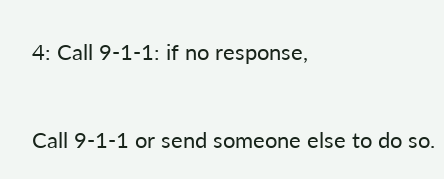4: Call 9-1-1: if no response,

Call 9-1-1 or send someone else to do so.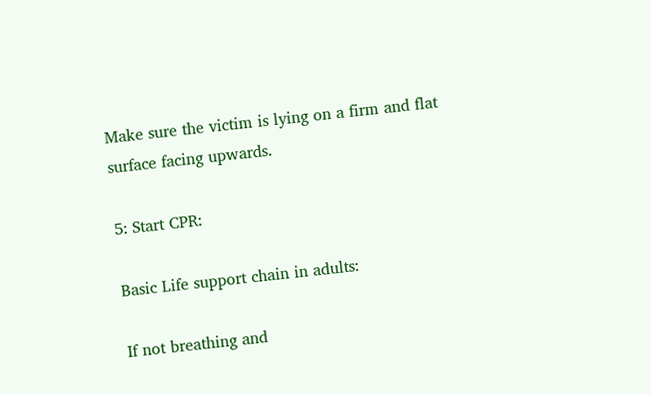Make sure the victim is lying on a firm and flat surface facing upwards.

5: Start CPR:

Basic Life support chain in adults:

If not breathing and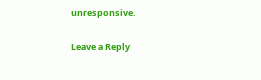unresponsive.

Leave a Reply